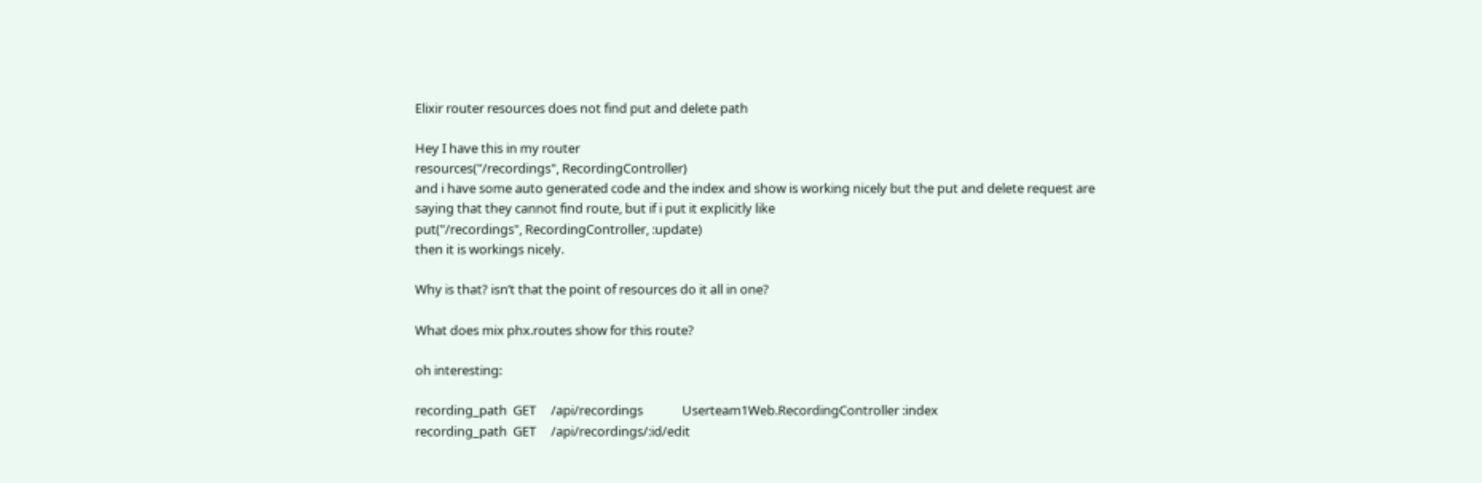Elixir router resources does not find put and delete path

Hey I have this in my router
resources("/recordings", RecordingController)
and i have some auto generated code and the index and show is working nicely but the put and delete request are saying that they cannot find route, but if i put it explicitly like
put("/recordings", RecordingController, :update)
then it is workings nicely.

Why is that? isn’t that the point of resources do it all in one?

What does mix phx.routes show for this route?

oh interesting:

recording_path  GET     /api/recordings             Userteam1Web.RecordingController :index
recording_path  GET     /api/recordings/:id/edit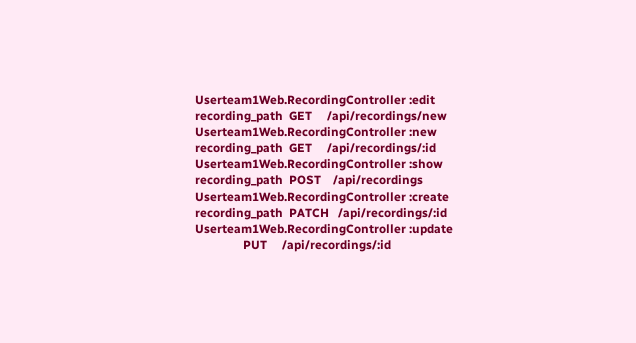Userteam1Web.RecordingController :edit
recording_path  GET     /api/recordings/new         Userteam1Web.RecordingController :new
recording_path  GET     /api/recordings/:id         Userteam1Web.RecordingController :show
recording_path  POST    /api/recordings             Userteam1Web.RecordingController :create
recording_path  PATCH   /api/recordings/:id         Userteam1Web.RecordingController :update
                PUT     /api/recordings/:id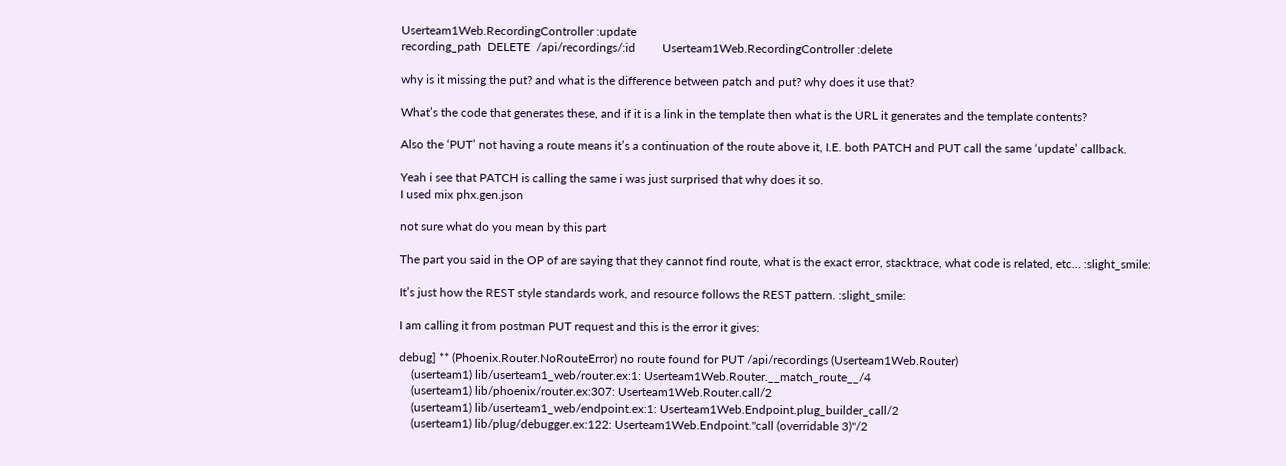Userteam1Web.RecordingController :update
recording_path  DELETE  /api/recordings/:id         Userteam1Web.RecordingController :delete

why is it missing the put? and what is the difference between patch and put? why does it use that?

What’s the code that generates these, and if it is a link in the template then what is the URL it generates and the template contents?

Also the ‘PUT’ not having a route means it’s a continuation of the route above it, I.E. both PATCH and PUT call the same ‘update’ callback.

Yeah i see that PATCH is calling the same i was just surprised that why does it so.
I used mix phx.gen.json

not sure what do you mean by this part

The part you said in the OP of are saying that they cannot find route, what is the exact error, stacktrace, what code is related, etc… :slight_smile:

It’s just how the REST style standards work, and resource follows the REST pattern. :slight_smile:

I am calling it from postman PUT request and this is the error it gives:

debug] ** (Phoenix.Router.NoRouteError) no route found for PUT /api/recordings (Userteam1Web.Router)
    (userteam1) lib/userteam1_web/router.ex:1: Userteam1Web.Router.__match_route__/4
    (userteam1) lib/phoenix/router.ex:307: Userteam1Web.Router.call/2
    (userteam1) lib/userteam1_web/endpoint.ex:1: Userteam1Web.Endpoint.plug_builder_call/2
    (userteam1) lib/plug/debugger.ex:122: Userteam1Web.Endpoint."call (overridable 3)"/2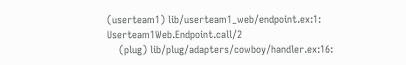(userteam1) lib/userteam1_web/endpoint.ex:1: Userteam1Web.Endpoint.call/2
    (plug) lib/plug/adapters/cowboy/handler.ex:16: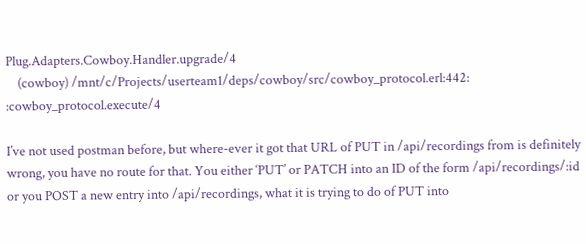Plug.Adapters.Cowboy.Handler.upgrade/4
    (cowboy) /mnt/c/Projects/userteam1/deps/cowboy/src/cowboy_protocol.erl:442: :cowboy_protocol.execute/4

I’ve not used postman before, but where-ever it got that URL of PUT in /api/recordings from is definitely wrong, you have no route for that. You either ‘PUT’ or PATCH into an ID of the form /api/recordings/:id or you POST a new entry into /api/recordings, what it is trying to do of PUT into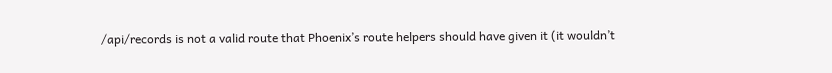/api/records is not a valid route that Phoenix’s route helpers should have given it (it wouldn’t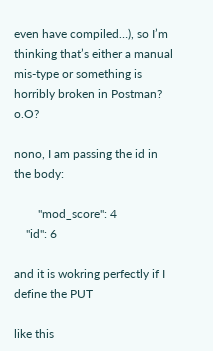even have compiled…), so I’m thinking that’s either a manual mis-type or something is horribly broken in Postman? o.O?

nono, I am passing the id in the body:

        "mod_score": 4
    "id": 6

and it is wokring perfectly if I define the PUT

like this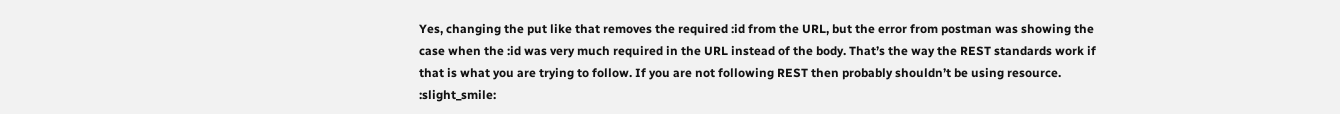Yes, changing the put like that removes the required :id from the URL, but the error from postman was showing the case when the :id was very much required in the URL instead of the body. That’s the way the REST standards work if that is what you are trying to follow. If you are not following REST then probably shouldn’t be using resource. :slight_smile: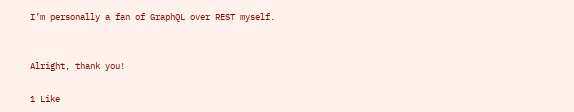I’m personally a fan of GraphQL over REST myself.


Alright, thank you!

1 Like